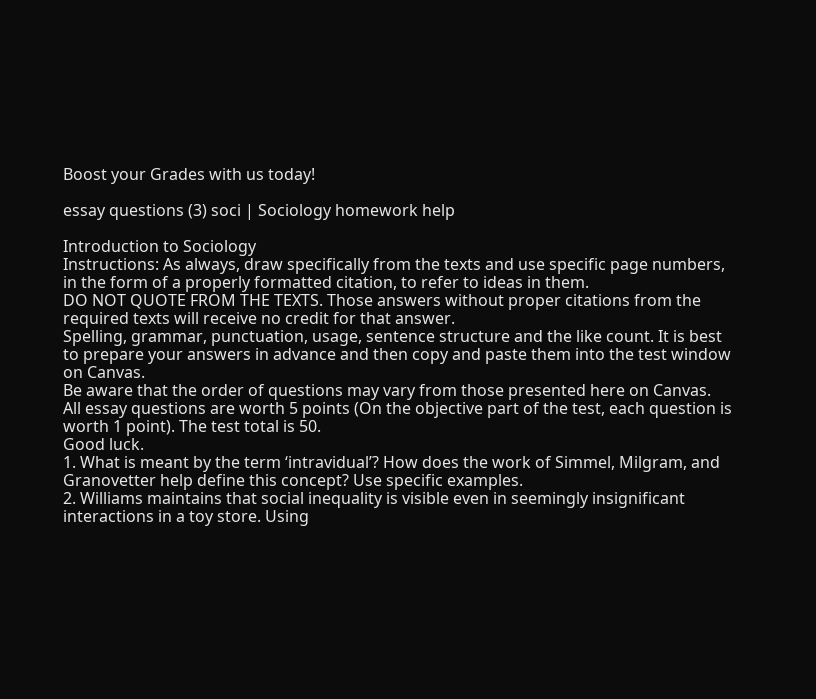Boost your Grades with us today!

essay questions (3) soci | Sociology homework help

Introduction to Sociology
Instructions: As always, draw specifically from the texts and use specific page numbers, in the form of a properly formatted citation, to refer to ideas in them.
DO NOT QUOTE FROM THE TEXTS. Those answers without proper citations from the required texts will receive no credit for that answer.
Spelling, grammar, punctuation, usage, sentence structure and the like count. It is best to prepare your answers in advance and then copy and paste them into the test window on Canvas.
Be aware that the order of questions may vary from those presented here on Canvas.
All essay questions are worth 5 points (On the objective part of the test, each question is worth 1 point). The test total is 50.
Good luck.
1. What is meant by the term ‘intravidual’? How does the work of Simmel, Milgram, and Granovetter help define this concept? Use specific examples.
2. Williams maintains that social inequality is visible even in seemingly insignificant interactions in a toy store. Using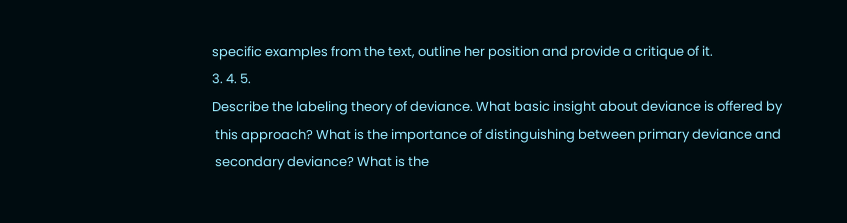specific examples from the text, outline her position and provide a critique of it.
3. 4. 5.
Describe the labeling theory of deviance. What basic insight about deviance is offered by
 this approach? What is the importance of distinguishing between primary deviance and
 secondary deviance? What is the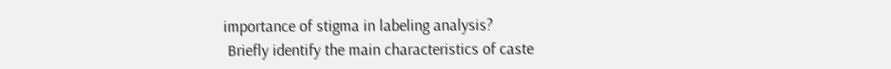importance of stigma in labeling analysis?
 Briefly identify the main characteristics of caste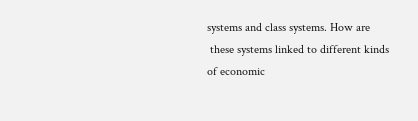systems and class systems. How are
 these systems linked to different kinds of economic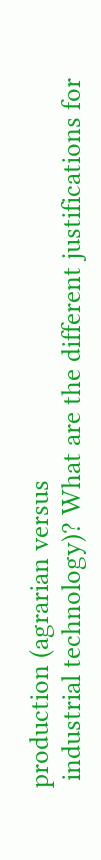production (agrarian versus
 industrial technology)? What are the different justifications for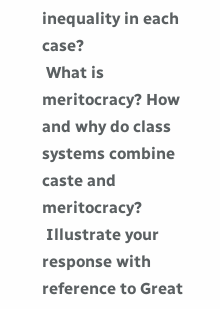inequality in each case?
 What is meritocracy? How and why do class systems combine caste and meritocracy?
 Illustrate your response with reference to Great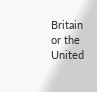Britain or the United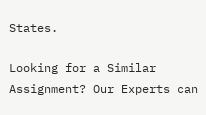States.

Looking for a Similar Assignment? Our Experts can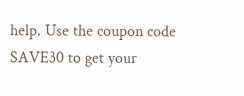help. Use the coupon code SAVE30 to get your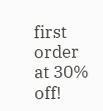first order at 30% off!